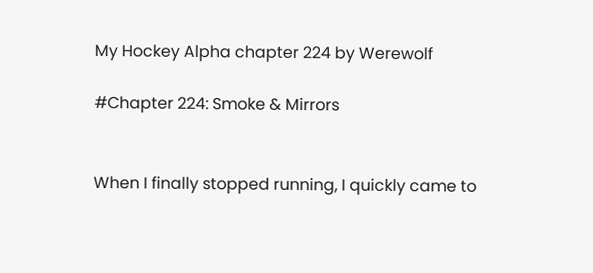My Hockey Alpha chapter 224 by Werewolf

#Chapter 224: Smoke & Mirrors


When I finally stopped running, I quickly came to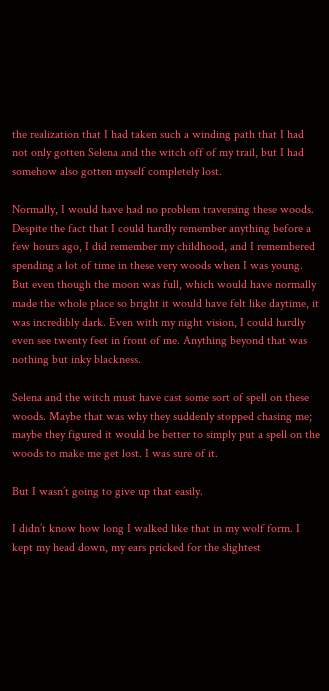the realization that I had taken such a winding path that I had not only gotten Selena and the witch off of my trail, but I had somehow also gotten myself completely lost.

Normally, I would have had no problem traversing these woods. Despite the fact that I could hardly remember anything before a few hours ago, I did remember my childhood, and I remembered spending a lot of time in these very woods when I was young. But even though the moon was full, which would have normally made the whole place so bright it would have felt like daytime, it was incredibly dark. Even with my night vision, I could hardly even see twenty feet in front of me. Anything beyond that was nothing but inky blackness.

Selena and the witch must have cast some sort of spell on these woods. Maybe that was why they suddenly stopped chasing me; maybe they figured it would be better to simply put a spell on the woods to make me get lost. I was sure of it.

But I wasn’t going to give up that easily.

I didn’t know how long I walked like that in my wolf form. I kept my head down, my ears pricked for the slightest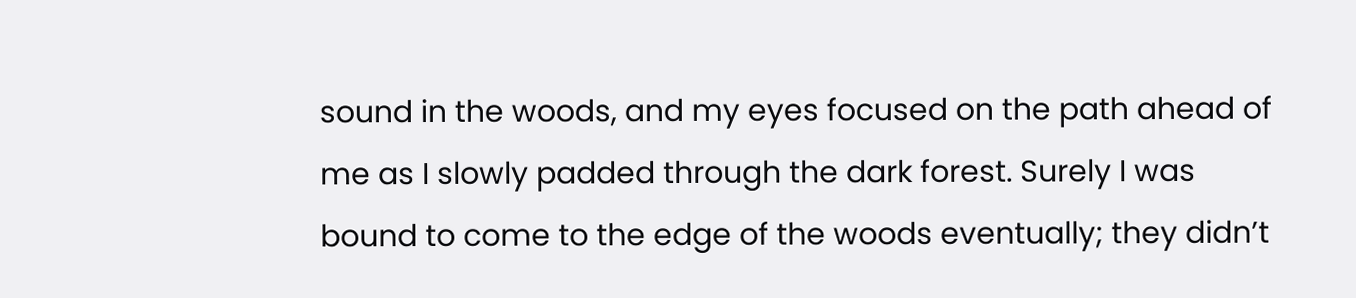sound in the woods, and my eyes focused on the path ahead of me as I slowly padded through the dark forest. Surely I was bound to come to the edge of the woods eventually; they didn’t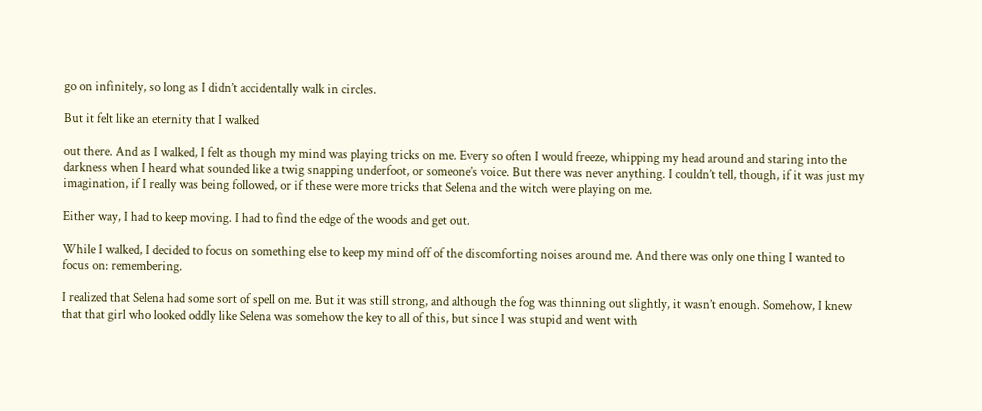go on infinitely, so long as I didn’t accidentally walk in circles.

But it felt like an eternity that I walked

out there. And as I walked, I felt as though my mind was playing tricks on me. Every so often I would freeze, whipping my head around and staring into the darkness when I heard what sounded like a twig snapping underfoot, or someone’s voice. But there was never anything. I couldn’t tell, though, if it was just my imagination, if I really was being followed, or if these were more tricks that Selena and the witch were playing on me.

Either way, I had to keep moving. I had to find the edge of the woods and get out.

While I walked, I decided to focus on something else to keep my mind off of the discomforting noises around me. And there was only one thing I wanted to focus on: remembering.

I realized that Selena had some sort of spell on me. But it was still strong, and although the fog was thinning out slightly, it wasn’t enough. Somehow, I knew that that girl who looked oddly like Selena was somehow the key to all of this, but since I was stupid and went with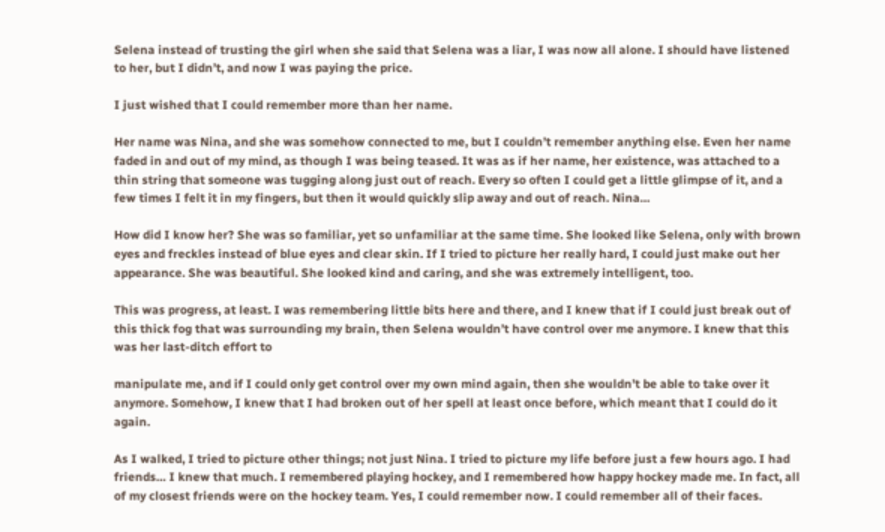Selena instead of trusting the girl when she said that Selena was a liar, I was now all alone. I should have listened to her, but I didn’t, and now I was paying the price.

I just wished that I could remember more than her name.

Her name was Nina, and she was somehow connected to me, but I couldn’t remember anything else. Even her name faded in and out of my mind, as though I was being teased. It was as if her name, her existence, was attached to a thin string that someone was tugging along just out of reach. Every so often I could get a little glimpse of it, and a few times I felt it in my fingers, but then it would quickly slip away and out of reach. Nina…

How did I know her? She was so familiar, yet so unfamiliar at the same time. She looked like Selena, only with brown eyes and freckles instead of blue eyes and clear skin. If I tried to picture her really hard, I could just make out her appearance. She was beautiful. She looked kind and caring, and she was extremely intelligent, too.

This was progress, at least. I was remembering little bits here and there, and I knew that if I could just break out of this thick fog that was surrounding my brain, then Selena wouldn’t have control over me anymore. I knew that this was her last-ditch effort to

manipulate me, and if I could only get control over my own mind again, then she wouldn’t be able to take over it anymore. Somehow, I knew that I had broken out of her spell at least once before, which meant that I could do it again.

As I walked, I tried to picture other things; not just Nina. I tried to picture my life before just a few hours ago. I had friends… I knew that much. I remembered playing hockey, and I remembered how happy hockey made me. In fact, all of my closest friends were on the hockey team. Yes, I could remember now. I could remember all of their faces.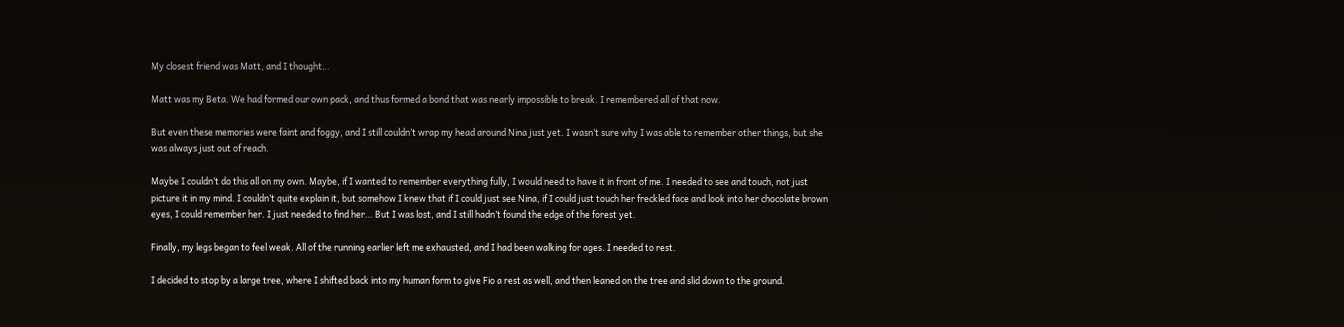My closest friend was Matt, and I thought…

Matt was my Beta. We had formed our own pack, and thus formed a bond that was nearly impossible to break. I remembered all of that now.

But even these memories were faint and foggy, and I still couldn’t wrap my head around Nina just yet. I wasn’t sure why I was able to remember other things, but she was always just out of reach.

Maybe I couldn’t do this all on my own. Maybe, if I wanted to remember everything fully, I would need to have it in front of me. I needed to see and touch, not just picture it in my mind. I couldn’t quite explain it, but somehow I knew that if I could just see Nina, if I could just touch her freckled face and look into her chocolate brown eyes, I could remember her. I just needed to find her… But I was lost, and I still hadn’t found the edge of the forest yet.

Finally, my legs began to feel weak. All of the running earlier left me exhausted, and I had been walking for ages. I needed to rest.

I decided to stop by a large tree, where I shifted back into my human form to give Fio a rest as well, and then leaned on the tree and slid down to the ground.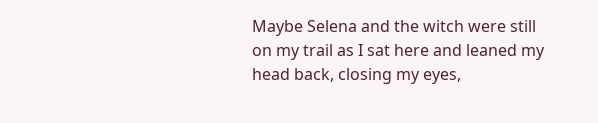Maybe Selena and the witch were still on my trail as I sat here and leaned my head back, closing my eyes,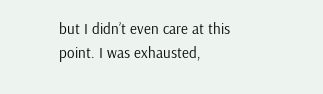but I didn’t even care at this point. I was exhausted,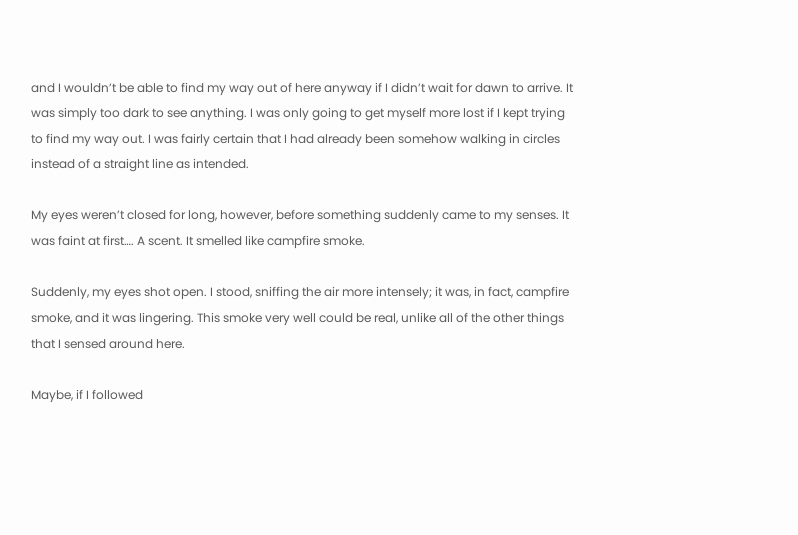and I wouldn’t be able to find my way out of here anyway if I didn’t wait for dawn to arrive. It was simply too dark to see anything. I was only going to get myself more lost if I kept trying to find my way out. I was fairly certain that I had already been somehow walking in circles instead of a straight line as intended.

My eyes weren’t closed for long, however, before something suddenly came to my senses. It was faint at first…. A scent. It smelled like campfire smoke.

Suddenly, my eyes shot open. I stood, sniffing the air more intensely; it was, in fact, campfire smoke, and it was lingering. This smoke very well could be real, unlike all of the other things that I sensed around here.

Maybe, if I followed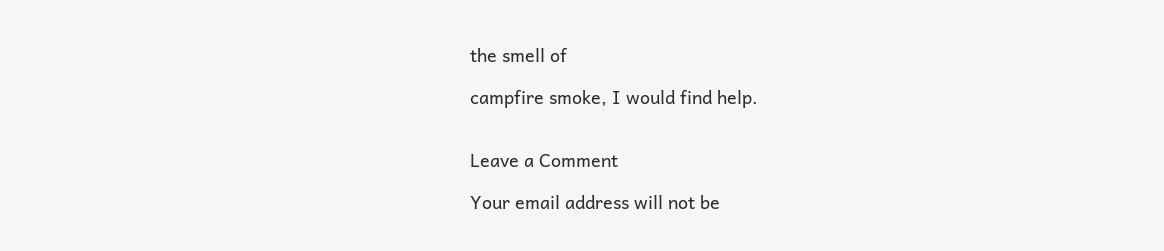the smell of

campfire smoke, I would find help.


Leave a Comment

Your email address will not be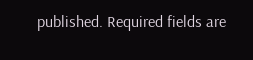published. Required fields are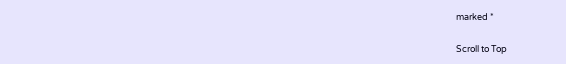marked *

Scroll to Top